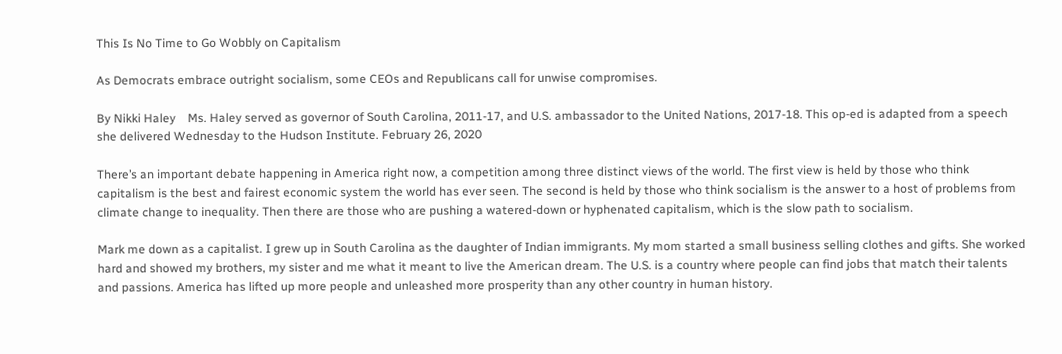This Is No Time to Go Wobbly on Capitalism

As Democrats embrace outright socialism, some CEOs and Republicans call for unwise compromises.

By Nikki Haley    Ms. Haley served as governor of South Carolina, 2011-17, and U.S. ambassador to the United Nations, 2017-18. This op-ed is adapted from a speech she delivered Wednesday to the Hudson Institute. February 26, 2020

There’s an important debate happening in America right now, a competition among three distinct views of the world. The first view is held by those who think capitalism is the best and fairest economic system the world has ever seen. The second is held by those who think socialism is the answer to a host of problems from climate change to inequality. Then there are those who are pushing a watered-down or hyphenated capitalism, which is the slow path to socialism.

Mark me down as a capitalist. I grew up in South Carolina as the daughter of Indian immigrants. My mom started a small business selling clothes and gifts. She worked hard and showed my brothers, my sister and me what it meant to live the American dream. The U.S. is a country where people can find jobs that match their talents and passions. America has lifted up more people and unleashed more prosperity than any other country in human history.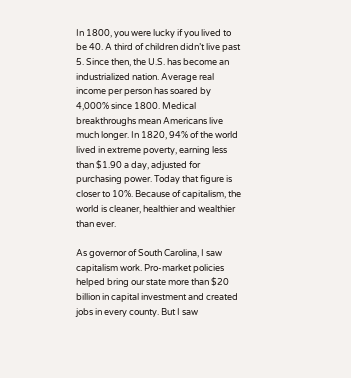In 1800, you were lucky if you lived to be 40. A third of children didn’t live past 5. Since then, the U.S. has become an industrialized nation. Average real income per person has soared by 4,000% since 1800. Medical breakthroughs mean Americans live much longer. In 1820, 94% of the world lived in extreme poverty, earning less than $1.90 a day, adjusted for purchasing power. Today that figure is closer to 10%. Because of capitalism, the world is cleaner, healthier and wealthier than ever.

As governor of South Carolina, I saw capitalism work. Pro-market policies helped bring our state more than $20 billion in capital investment and created jobs in every county. But I saw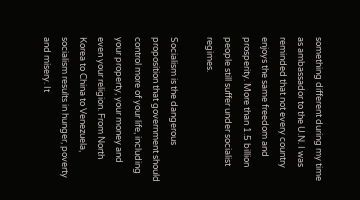something different during my time as ambassador to the U.N. I was reminded that not every country enjoys the same freedom and prosperity. More than 1.5 billion people still suffer under socialist regimes.

Socialism is the dangerous proposition that government should control more of your life, including your property, your money and even your religion. From North Korea to China to Venezuela, socialism results in hunger, poverty and misery. It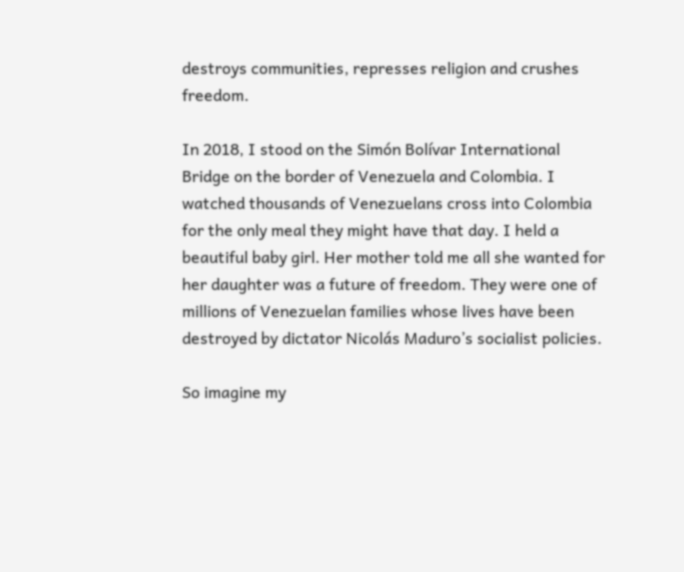destroys communities, represses religion and crushes freedom.

In 2018, I stood on the Simón Bolívar International Bridge on the border of Venezuela and Colombia. I watched thousands of Venezuelans cross into Colombia for the only meal they might have that day. I held a beautiful baby girl. Her mother told me all she wanted for her daughter was a future of freedom. They were one of millions of Venezuelan families whose lives have been destroyed by dictator Nicolás Maduro’s socialist policies.

So imagine my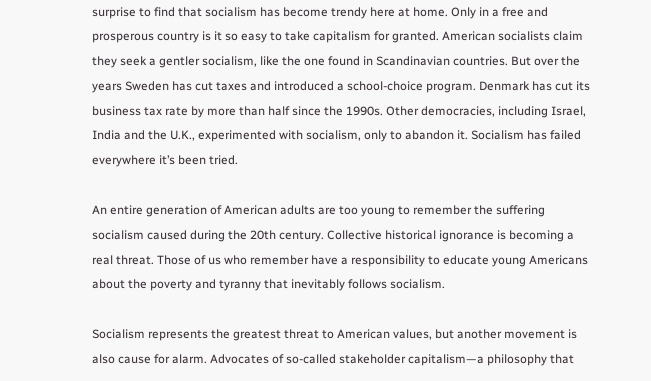surprise to find that socialism has become trendy here at home. Only in a free and prosperous country is it so easy to take capitalism for granted. American socialists claim they seek a gentler socialism, like the one found in Scandinavian countries. But over the years Sweden has cut taxes and introduced a school-choice program. Denmark has cut its business tax rate by more than half since the 1990s. Other democracies, including Israel, India and the U.K., experimented with socialism, only to abandon it. Socialism has failed everywhere it’s been tried.

An entire generation of American adults are too young to remember the suffering socialism caused during the 20th century. Collective historical ignorance is becoming a real threat. Those of us who remember have a responsibility to educate young Americans about the poverty and tyranny that inevitably follows socialism.

Socialism represents the greatest threat to American values, but another movement is also cause for alarm. Advocates of so-called stakeholder capitalism—a philosophy that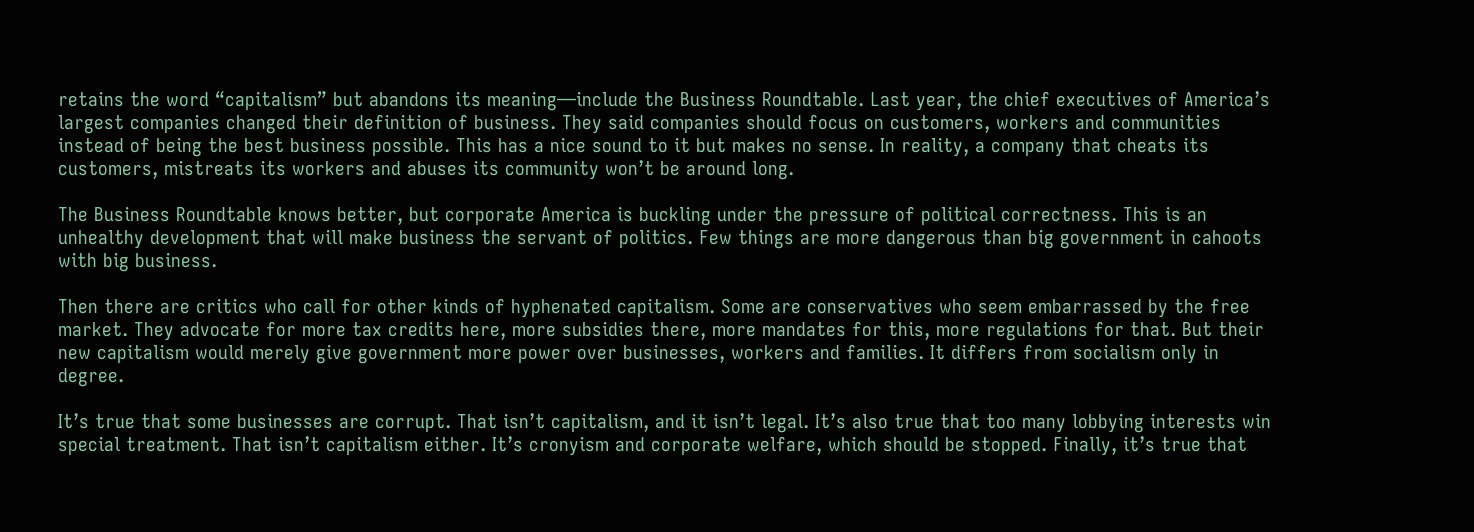retains the word “capitalism” but abandons its meaning—include the Business Roundtable. Last year, the chief executives of America’s largest companies changed their definition of business. They said companies should focus on customers, workers and communities instead of being the best business possible. This has a nice sound to it but makes no sense. In reality, a company that cheats its customers, mistreats its workers and abuses its community won’t be around long.

The Business Roundtable knows better, but corporate America is buckling under the pressure of political correctness. This is an unhealthy development that will make business the servant of politics. Few things are more dangerous than big government in cahoots with big business.

Then there are critics who call for other kinds of hyphenated capitalism. Some are conservatives who seem embarrassed by the free market. They advocate for more tax credits here, more subsidies there, more mandates for this, more regulations for that. But their new capitalism would merely give government more power over businesses, workers and families. It differs from socialism only in degree.

It’s true that some businesses are corrupt. That isn’t capitalism, and it isn’t legal. It’s also true that too many lobbying interests win special treatment. That isn’t capitalism either. It’s cronyism and corporate welfare, which should be stopped. Finally, it’s true that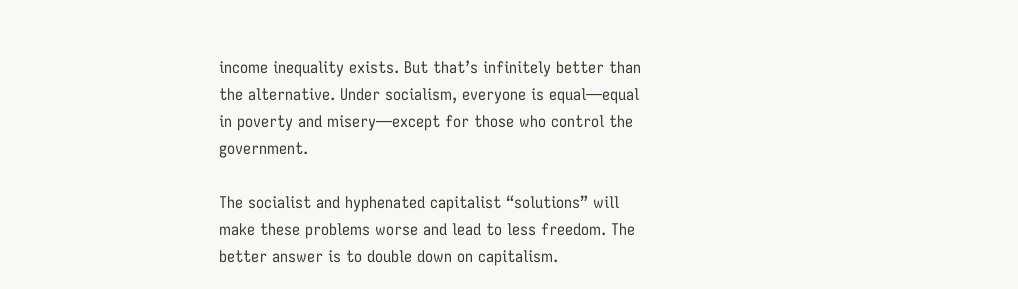income inequality exists. But that’s infinitely better than the alternative. Under socialism, everyone is equal—equal in poverty and misery—except for those who control the government.

The socialist and hyphenated capitalist “solutions” will make these problems worse and lead to less freedom. The better answer is to double down on capitalism.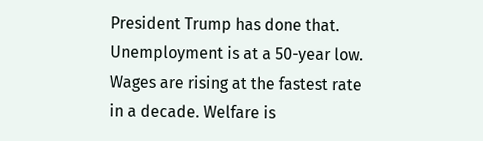President Trump has done that. Unemployment is at a 50-year low. Wages are rising at the fastest rate in a decade. Welfare is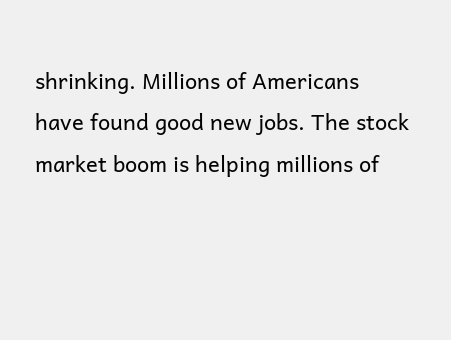shrinking. Millions of Americans have found good new jobs. The stock market boom is helping millions of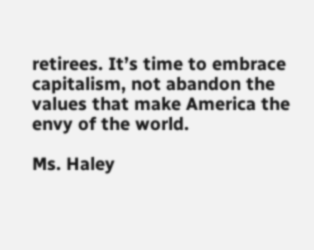retirees. It’s time to embrace capitalism, not abandon the values that make America the envy of the world.

Ms. Haley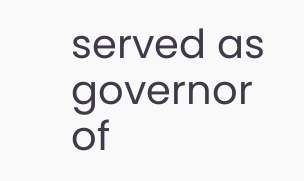served as governor of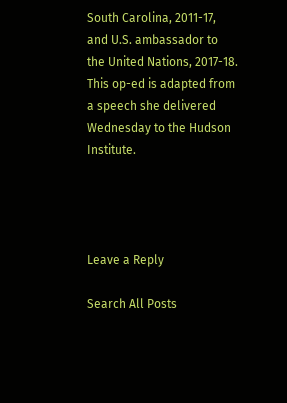South Carolina, 2011-17, and U.S. ambassador to the United Nations, 2017-18. This op-ed is adapted from a speech she delivered Wednesday to the Hudson Institute.




Leave a Reply

Search All Posts